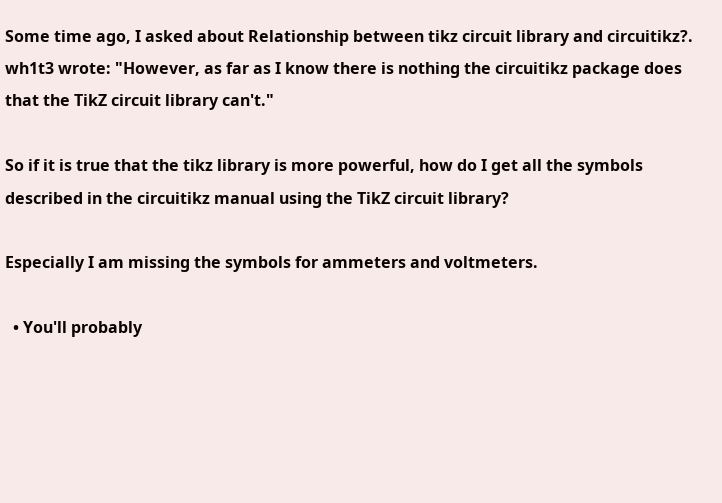Some time ago, I asked about Relationship between tikz circuit library and circuitikz?. wh1t3 wrote: "However, as far as I know there is nothing the circuitikz package does that the TikZ circuit library can't."

So if it is true that the tikz library is more powerful, how do I get all the symbols described in the circuitikz manual using the TikZ circuit library?

Especially I am missing the symbols for ammeters and voltmeters.

  • You'll probably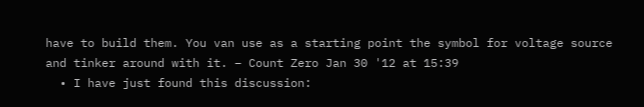have to build them. You van use as a starting point the symbol for voltage source and tinker around with it. – Count Zero Jan 30 '12 at 15:39
  • I have just found this discussion: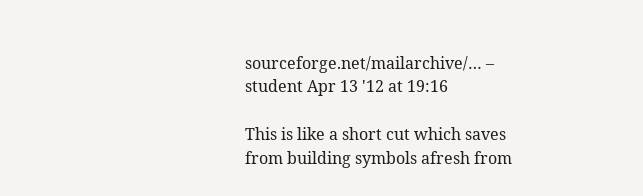sourceforge.net/mailarchive/… – student Apr 13 '12 at 19:16

This is like a short cut which saves from building symbols afresh from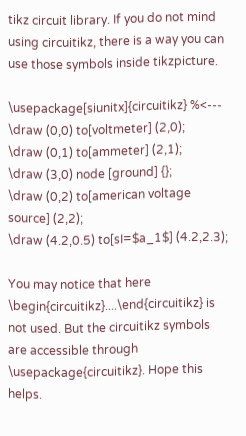tikz circuit library. If you do not mind using circuitikz, there is a way you can use those symbols inside tikzpicture.

\usepackage[siunitx]{circuitikz} %<---
\draw (0,0) to[voltmeter] (2,0);
\draw (0,1) to[ammeter] (2,1);
\draw (3,0) node [ground] {};
\draw (0,2) to[american voltage source] (2,2);
\draw (4.2,0.5) to[sI=$a_1$] (4.2,2.3);

You may notice that here \begin{circuitikz}....\end{circuitikz} is not used. But the circuitikz symbols are accessible through \usepackage{circuitikz}. Hope this helps.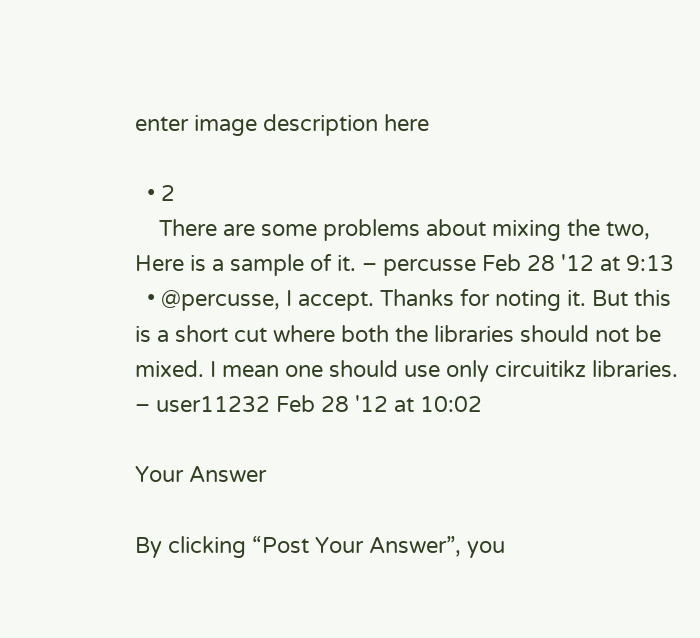enter image description here

  • 2
    There are some problems about mixing the two, Here is a sample of it. – percusse Feb 28 '12 at 9:13
  • @percusse, I accept. Thanks for noting it. But this is a short cut where both the libraries should not be mixed. I mean one should use only circuitikz libraries. – user11232 Feb 28 '12 at 10:02

Your Answer

By clicking “Post Your Answer”, you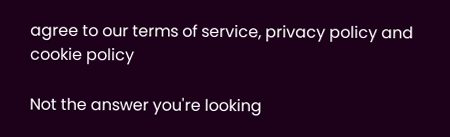agree to our terms of service, privacy policy and cookie policy

Not the answer you're looking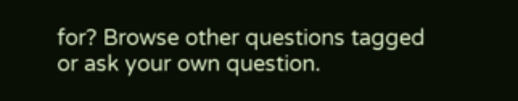for? Browse other questions tagged or ask your own question.